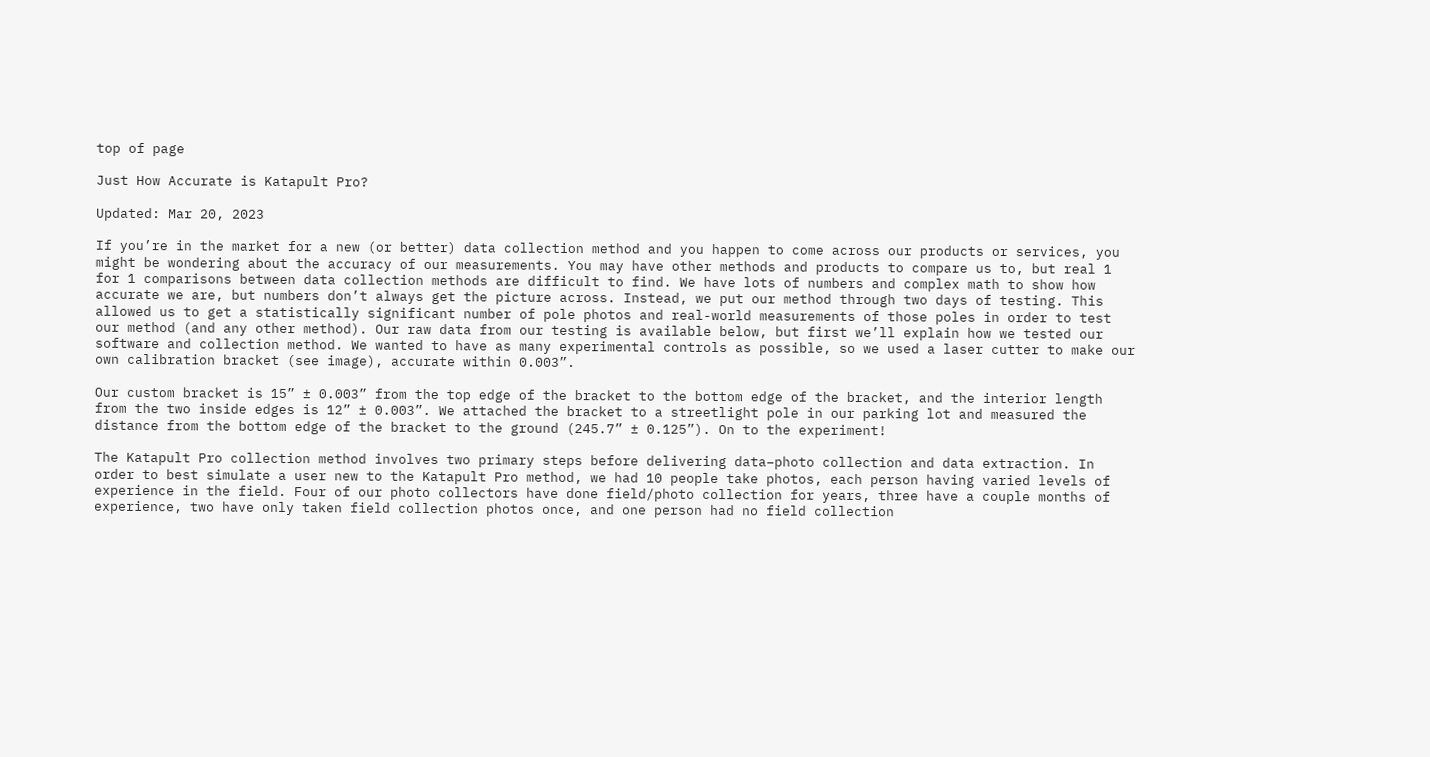top of page

Just How Accurate is Katapult Pro?

Updated: Mar 20, 2023

If you’re in the market for a new (or better) data collection method and you happen to come across our products or services, you might be wondering about the accuracy of our measurements. You may have other methods and products to compare us to, but real 1 for 1 comparisons between data collection methods are difficult to find. We have lots of numbers and complex math to show how accurate we are, but numbers don’t always get the picture across. Instead, we put our method through two days of testing. This allowed us to get a statistically significant number of pole photos and real-world measurements of those poles in order to test our method (and any other method). Our raw data from our testing is available below, but first we’ll explain how we tested our software and collection method. We wanted to have as many experimental controls as possible, so we used a laser cutter to make our own calibration bracket (see image), accurate within 0.003”.

Our custom bracket is 15” ± 0.003” from the top edge of the bracket to the bottom edge of the bracket, and the interior length from the two inside edges is 12” ± 0.003”. We attached the bracket to a streetlight pole in our parking lot and measured the distance from the bottom edge of the bracket to the ground (245.7” ± 0.125”). On to the experiment!

The Katapult Pro collection method involves two primary steps before delivering data–photo collection and data extraction. In order to best simulate a user new to the Katapult Pro method, we had 10 people take photos, each person having varied levels of experience in the field. Four of our photo collectors have done field/photo collection for years, three have a couple months of experience, two have only taken field collection photos once, and one person had no field collection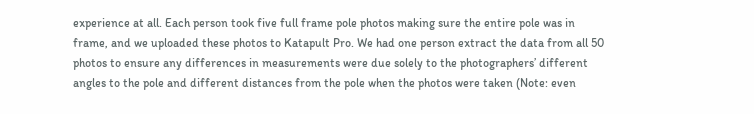experience at all. Each person took five full frame pole photos making sure the entire pole was in frame, and we uploaded these photos to Katapult Pro. We had one person extract the data from all 50 photos to ensure any differences in measurements were due solely to the photographers’ different angles to the pole and different distances from the pole when the photos were taken (Note: even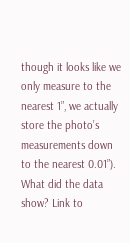though it looks like we only measure to the nearest 1”, we actually store the photo’s measurements down to the nearest 0.01”). What did the data show? Link to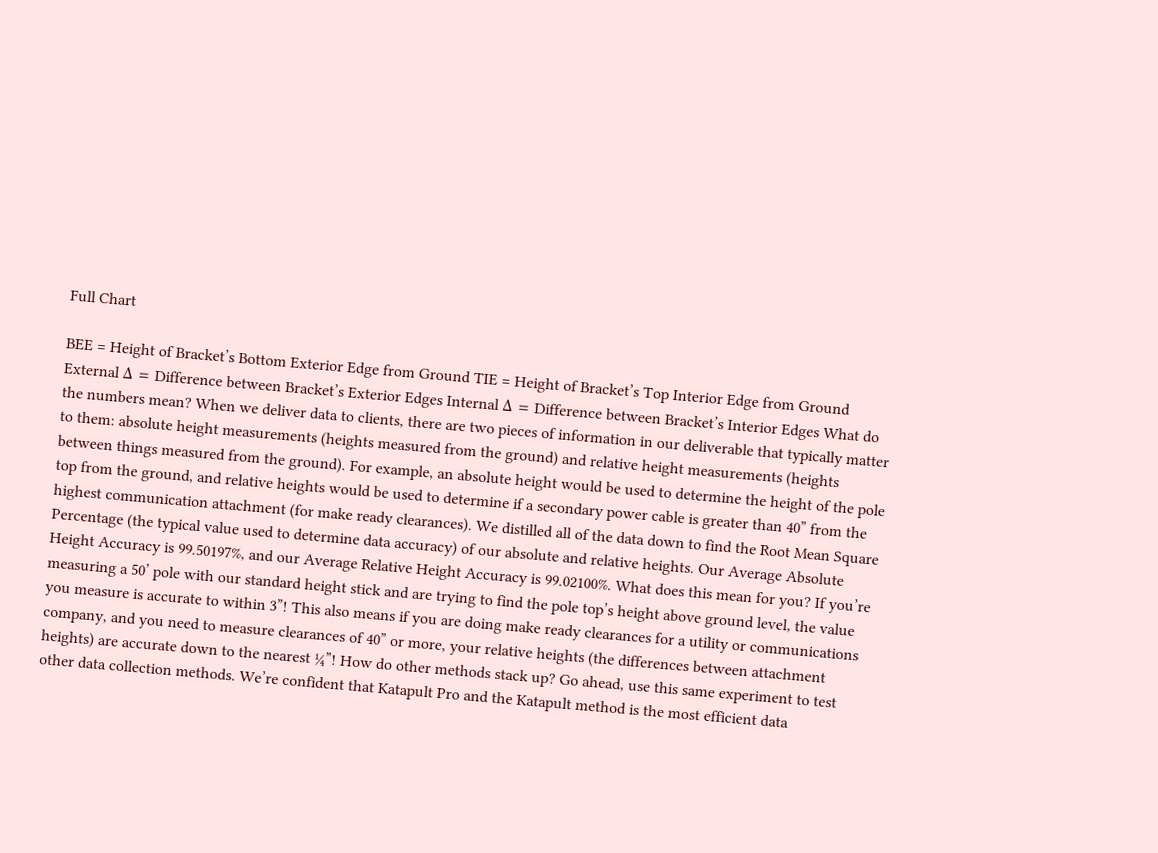Full Chart

BEE = Height of Bracket’s Bottom Exterior Edge from Ground TIE = Height of Bracket’s Top Interior Edge from Ground External Δ = Difference between Bracket’s Exterior Edges Internal Δ = Difference between Bracket’s Interior Edges What do the numbers mean? When we deliver data to clients, there are two pieces of information in our deliverable that typically matter to them: absolute height measurements (heights measured from the ground) and relative height measurements (heights between things measured from the ground). For example, an absolute height would be used to determine the height of the pole top from the ground, and relative heights would be used to determine if a secondary power cable is greater than 40” from the highest communication attachment (for make ready clearances). We distilled all of the data down to find the Root Mean Square Percentage (the typical value used to determine data accuracy) of our absolute and relative heights. Our Average Absolute Height Accuracy is 99.50197%, and our Average Relative Height Accuracy is 99.02100%. What does this mean for you? If you’re measuring a 50’ pole with our standard height stick and are trying to find the pole top’s height above ground level, the value you measure is accurate to within 3”! This also means if you are doing make ready clearances for a utility or communications company, and you need to measure clearances of 40” or more, your relative heights (the differences between attachment heights) are accurate down to the nearest ¼”! How do other methods stack up? Go ahead, use this same experiment to test other data collection methods. We’re confident that Katapult Pro and the Katapult method is the most efficient data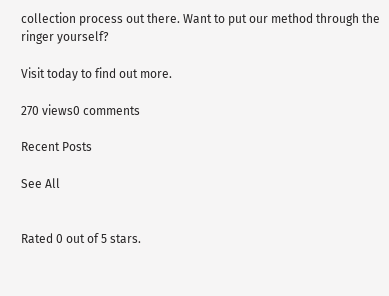collection process out there. Want to put our method through the ringer yourself?

Visit today to find out more.

270 views0 comments

Recent Posts

See All


Rated 0 out of 5 stars.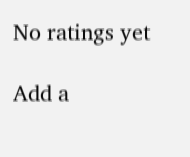No ratings yet

Add a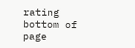rating
bottom of page